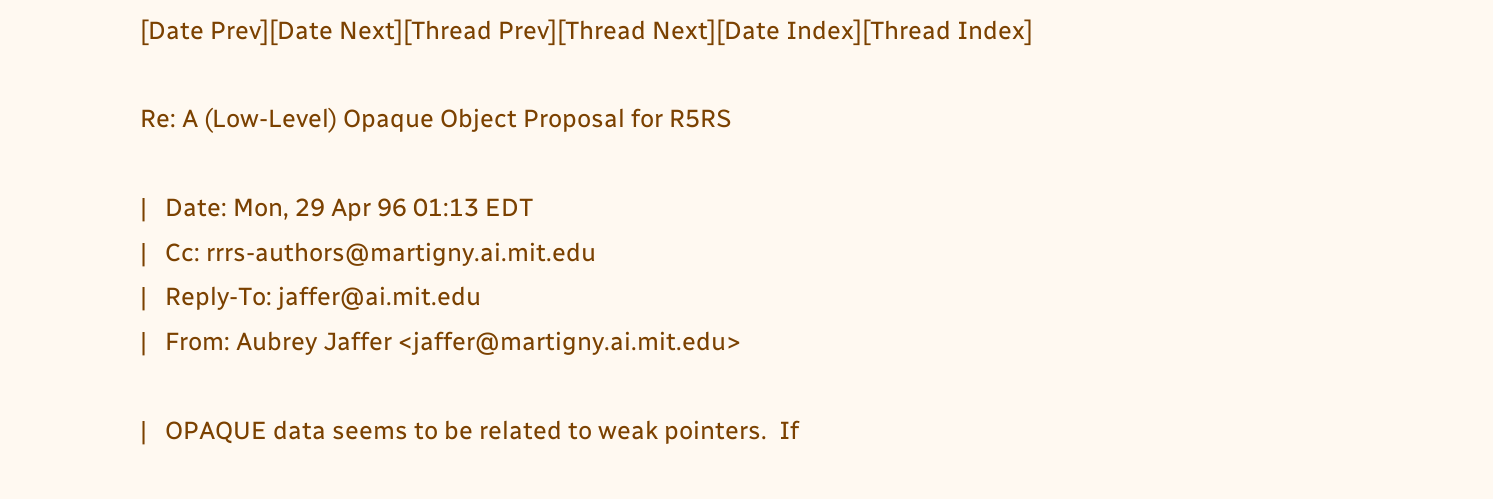[Date Prev][Date Next][Thread Prev][Thread Next][Date Index][Thread Index]

Re: A (Low-Level) Opaque Object Proposal for R5RS

|   Date: Mon, 29 Apr 96 01:13 EDT
|   Cc: rrrs-authors@martigny.ai.mit.edu
|   Reply-To: jaffer@ai.mit.edu
|   From: Aubrey Jaffer <jaffer@martigny.ai.mit.edu>

|   OPAQUE data seems to be related to weak pointers.  If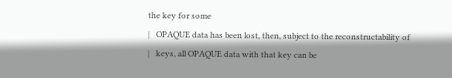the key for some
|   OPAQUE data has been lost, then, subject to the reconstructability of
|   keys, all OPAQUE data with that key can be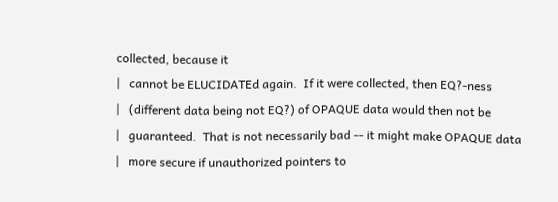collected, because it
|   cannot be ELUCIDATEd again.  If it were collected, then EQ?-ness
|   (different data being not EQ?) of OPAQUE data would then not be
|   guaranteed.  That is not necessarily bad -- it might make OPAQUE data
|   more secure if unauthorized pointers to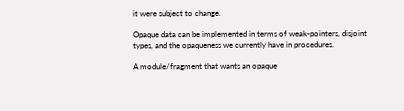it were subject to change.

Opaque data can be implemented in terms of weak-pointers, disjoint
types, and the opaqueness we currently have in procedures.

A module/fragment that wants an opaque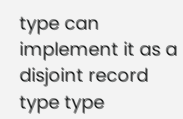type can implement it as a
disjoint record type type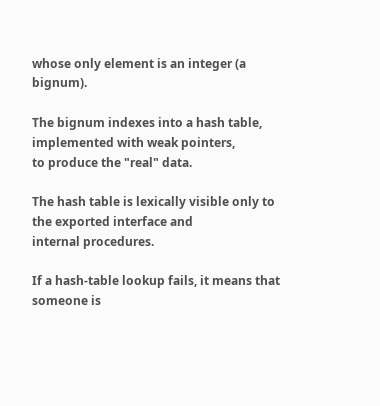whose only element is an integer (a bignum).

The bignum indexes into a hash table, implemented with weak pointers,
to produce the "real" data.

The hash table is lexically visible only to the exported interface and
internal procedures.

If a hash-table lookup fails, it means that someone is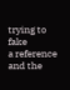trying to fake
a reference and the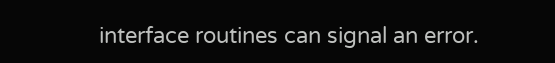interface routines can signal an error.